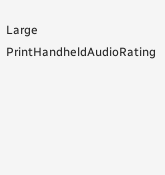Large PrintHandheldAudioRating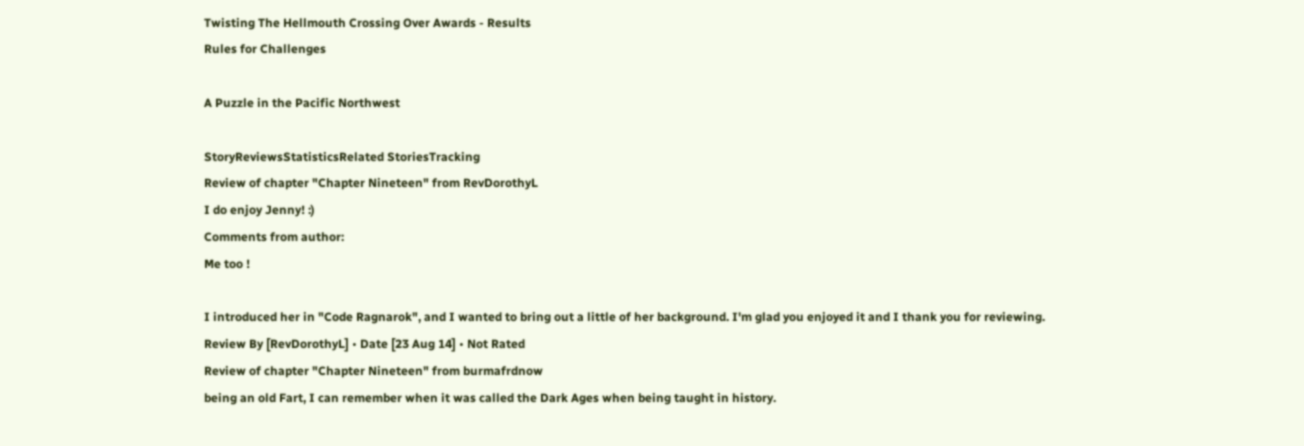Twisting The Hellmouth Crossing Over Awards - Results
Rules for Challenges

A Puzzle in the Pacific Northwest

StoryReviewsStatisticsRelated StoriesTracking
Review of chapter "Chapter Nineteen" from RevDorothyL
I do enjoy Jenny! :)
Comments from author:
Me too !

I introduced her in "Code Ragnarok", and I wanted to bring out a little of her background. I'm glad you enjoyed it and I thank you for reviewing.
Review By [RevDorothyL] • Date [23 Aug 14] • Not Rated
Review of chapter "Chapter Nineteen" from burmafrdnow
being an old Fart, I can remember when it was called the Dark Ages when being taught in history.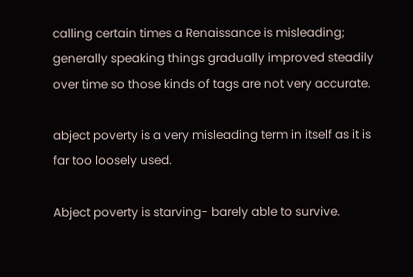calling certain times a Renaissance is misleading; generally speaking things gradually improved steadily over time so those kinds of tags are not very accurate.

abject poverty is a very misleading term in itself as it is far too loosely used.

Abject poverty is starving- barely able to survive.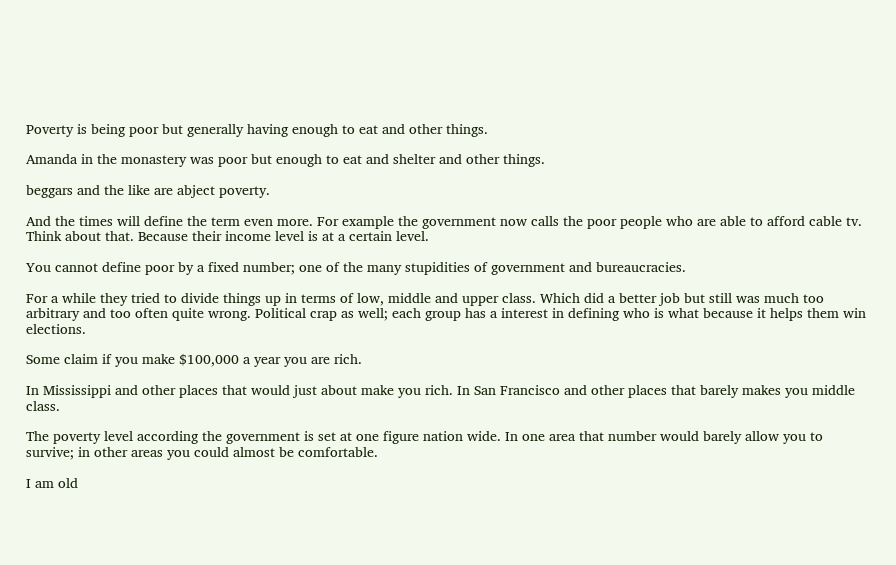Poverty is being poor but generally having enough to eat and other things.

Amanda in the monastery was poor but enough to eat and shelter and other things.

beggars and the like are abject poverty.

And the times will define the term even more. For example the government now calls the poor people who are able to afford cable tv. Think about that. Because their income level is at a certain level.

You cannot define poor by a fixed number; one of the many stupidities of government and bureaucracies.

For a while they tried to divide things up in terms of low, middle and upper class. Which did a better job but still was much too arbitrary and too often quite wrong. Political crap as well; each group has a interest in defining who is what because it helps them win elections.

Some claim if you make $100,000 a year you are rich.

In Mississippi and other places that would just about make you rich. In San Francisco and other places that barely makes you middle class.

The poverty level according the government is set at one figure nation wide. In one area that number would barely allow you to survive; in other areas you could almost be comfortable.

I am old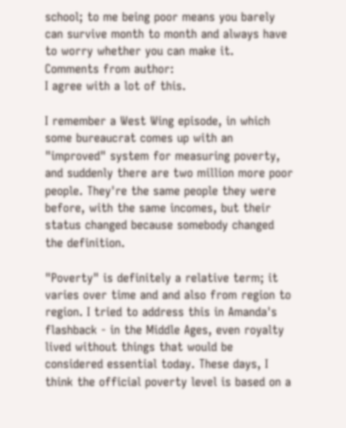school; to me being poor means you barely can survive month to month and always have to worry whether you can make it.
Comments from author:
I agree with a lot of this.

I remember a West Wing episode, in which some bureaucrat comes up with an "improved" system for measuring poverty, and suddenly there are two million more poor people. They're the same people they were before, with the same incomes, but their status changed because somebody changed the definition.

"Poverty" is definitely a relative term; it varies over time and and also from region to region. I tried to address this in Amanda's flashback - in the Middle Ages, even royalty lived without things that would be considered essential today. These days, I think the official poverty level is based on a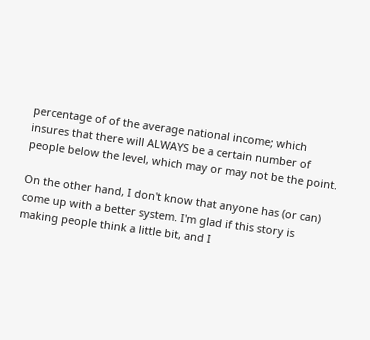percentage of of the average national income; which insures that there will ALWAYS be a certain number of people below the level, which may or may not be the point.

On the other hand, I don't know that anyone has (or can) come up with a better system. I'm glad if this story is making people think a little bit, and I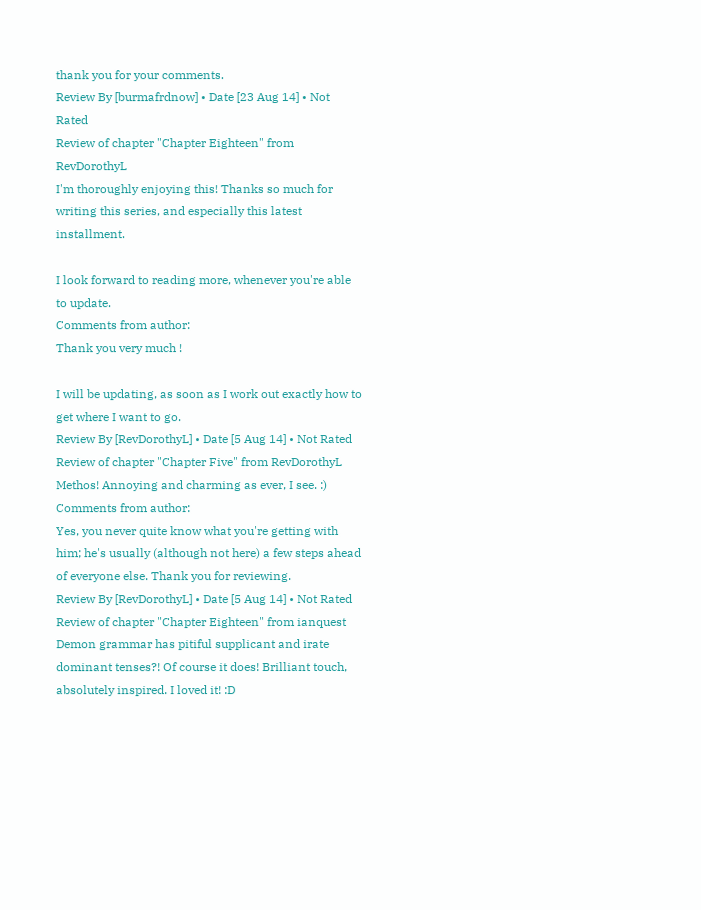thank you for your comments.
Review By [burmafrdnow] • Date [23 Aug 14] • Not Rated
Review of chapter "Chapter Eighteen" from RevDorothyL
I'm thoroughly enjoying this! Thanks so much for writing this series, and especially this latest installment.

I look forward to reading more, whenever you're able to update.
Comments from author:
Thank you very much !

I will be updating, as soon as I work out exactly how to get where I want to go.
Review By [RevDorothyL] • Date [5 Aug 14] • Not Rated
Review of chapter "Chapter Five" from RevDorothyL
Methos! Annoying and charming as ever, I see. :)
Comments from author:
Yes, you never quite know what you're getting with him; he's usually (although not here) a few steps ahead of everyone else. Thank you for reviewing.
Review By [RevDorothyL] • Date [5 Aug 14] • Not Rated
Review of chapter "Chapter Eighteen" from ianquest
Demon grammar has pitiful supplicant and irate dominant tenses?! Of course it does! Brilliant touch, absolutely inspired. I loved it! :D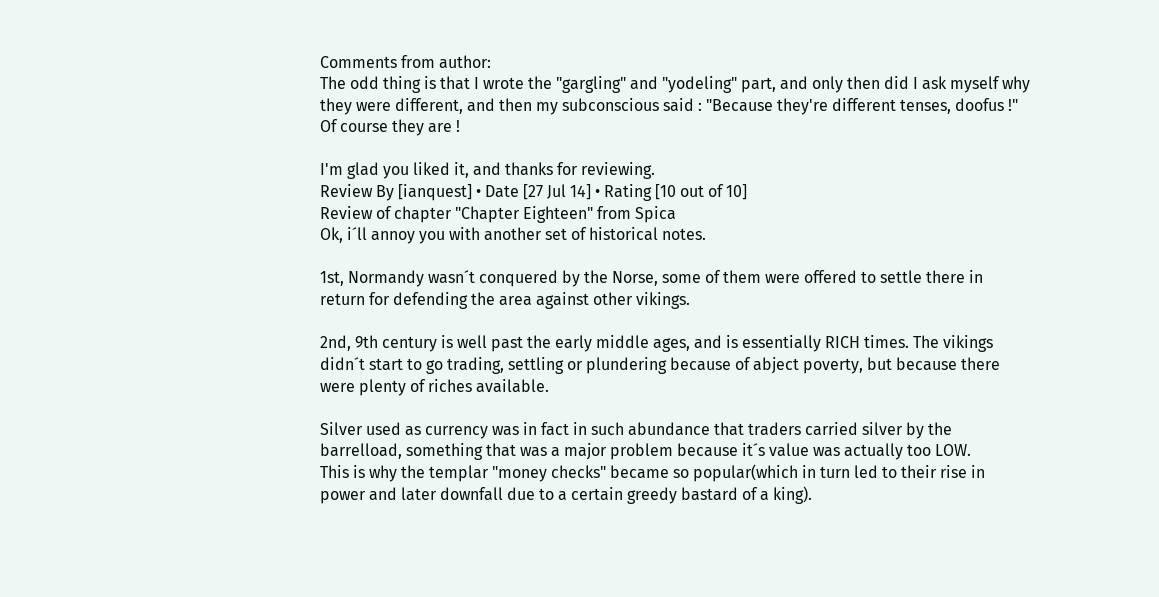Comments from author:
The odd thing is that I wrote the "gargling" and "yodeling" part, and only then did I ask myself why they were different, and then my subconscious said : "Because they're different tenses, doofus !" Of course they are !

I'm glad you liked it, and thanks for reviewing.
Review By [ianquest] • Date [27 Jul 14] • Rating [10 out of 10]
Review of chapter "Chapter Eighteen" from Spica
Ok, i´ll annoy you with another set of historical notes.

1st, Normandy wasn´t conquered by the Norse, some of them were offered to settle there in return for defending the area against other vikings.

2nd, 9th century is well past the early middle ages, and is essentially RICH times. The vikings didn´t start to go trading, settling or plundering because of abject poverty, but because there were plenty of riches available.

Silver used as currency was in fact in such abundance that traders carried silver by the barrelload, something that was a major problem because it´s value was actually too LOW.
This is why the templar "money checks" became so popular(which in turn led to their rise in power and later downfall due to a certain greedy bastard of a king).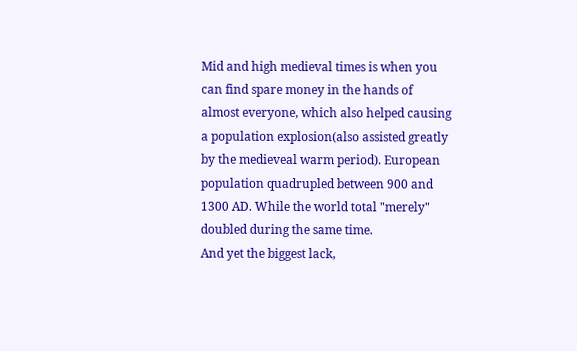Mid and high medieval times is when you can find spare money in the hands of almost everyone, which also helped causing a population explosion(also assisted greatly by the medieveal warm period). European population quadrupled between 900 and 1300 AD. While the world total "merely" doubled during the same time.
And yet the biggest lack,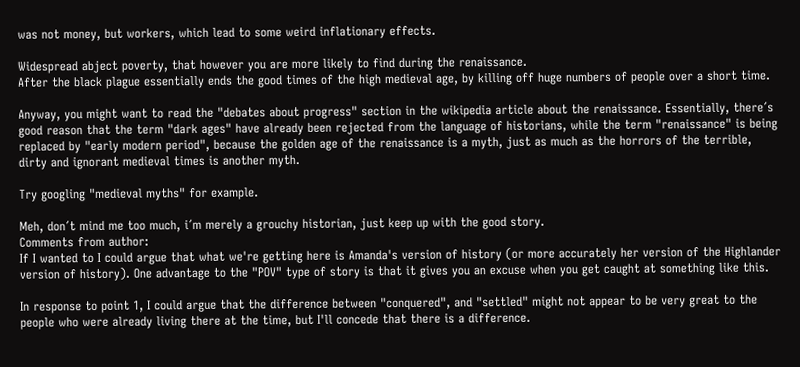was not money, but workers, which lead to some weird inflationary effects.

Widespread abject poverty, that however you are more likely to find during the renaissance.
After the black plague essentially ends the good times of the high medieval age, by killing off huge numbers of people over a short time.

Anyway, you might want to read the "debates about progress" section in the wikipedia article about the renaissance. Essentially, there´s good reason that the term "dark ages" have already been rejected from the language of historians, while the term "renaissance" is being replaced by "early modern period", because the golden age of the renaissance is a myth, just as much as the horrors of the terrible, dirty and ignorant medieval times is another myth.

Try googling "medieval myths" for example.

Meh, don´t mind me too much, i´m merely a grouchy historian, just keep up with the good story.
Comments from author:
If I wanted to I could argue that what we're getting here is Amanda's version of history (or more accurately her version of the Highlander version of history). One advantage to the "POV" type of story is that it gives you an excuse when you get caught at something like this.

In response to point 1, I could argue that the difference between "conquered", and "settled" might not appear to be very great to the people who were already living there at the time, but I'll concede that there is a difference.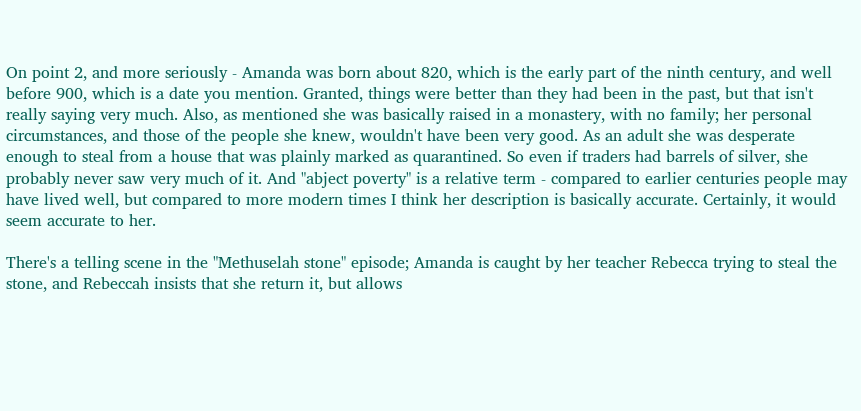On point 2, and more seriously - Amanda was born about 820, which is the early part of the ninth century, and well before 900, which is a date you mention. Granted, things were better than they had been in the past, but that isn't really saying very much. Also, as mentioned she was basically raised in a monastery, with no family; her personal circumstances, and those of the people she knew, wouldn't have been very good. As an adult she was desperate enough to steal from a house that was plainly marked as quarantined. So even if traders had barrels of silver, she probably never saw very much of it. And "abject poverty" is a relative term - compared to earlier centuries people may have lived well, but compared to more modern times I think her description is basically accurate. Certainly, it would seem accurate to her.

There's a telling scene in the "Methuselah stone" episode; Amanda is caught by her teacher Rebecca trying to steal the stone, and Rebeccah insists that she return it, but allows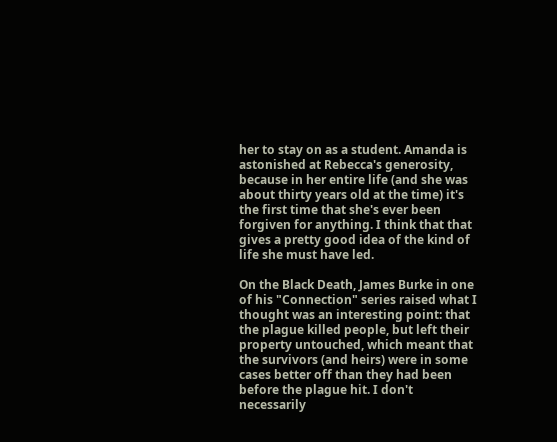her to stay on as a student. Amanda is astonished at Rebecca's generosity, because in her entire life (and she was about thirty years old at the time) it's the first time that she's ever been forgiven for anything. I think that that gives a pretty good idea of the kind of life she must have led.

On the Black Death, James Burke in one of his "Connection" series raised what I thought was an interesting point: that the plague killed people, but left their property untouched, which meant that the survivors (and heirs) were in some cases better off than they had been before the plague hit. I don't necessarily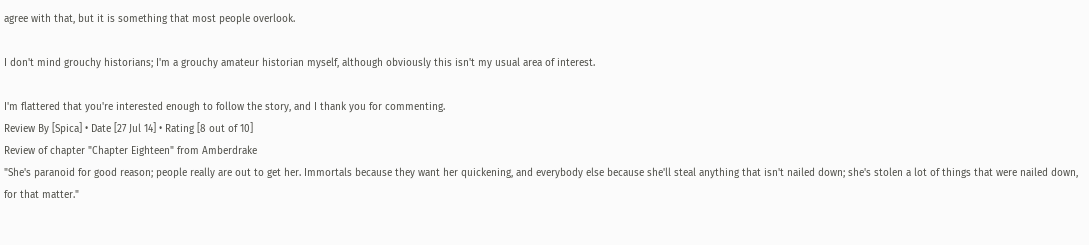agree with that, but it is something that most people overlook.

I don't mind grouchy historians; I'm a grouchy amateur historian myself, although obviously this isn't my usual area of interest.

I'm flattered that you're interested enough to follow the story, and I thank you for commenting.
Review By [Spica] • Date [27 Jul 14] • Rating [8 out of 10]
Review of chapter "Chapter Eighteen" from Amberdrake
"She's paranoid for good reason; people really are out to get her. Immortals because they want her quickening, and everybody else because she'll steal anything that isn't nailed down; she's stolen a lot of things that were nailed down, for that matter."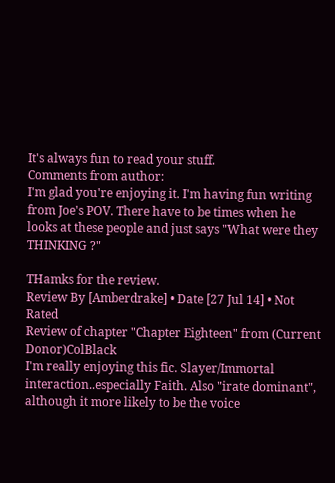It's always fun to read your stuff.
Comments from author:
I'm glad you're enjoying it. I'm having fun writing from Joe's POV. There have to be times when he looks at these people and just says "What were they THINKING ?"

THamks for the review.
Review By [Amberdrake] • Date [27 Jul 14] • Not Rated
Review of chapter "Chapter Eighteen" from (Current Donor)ColBlack
I'm really enjoying this fic. Slayer/Immortal interaction..especially Faith. Also "irate dominant", although it more likely to be the voice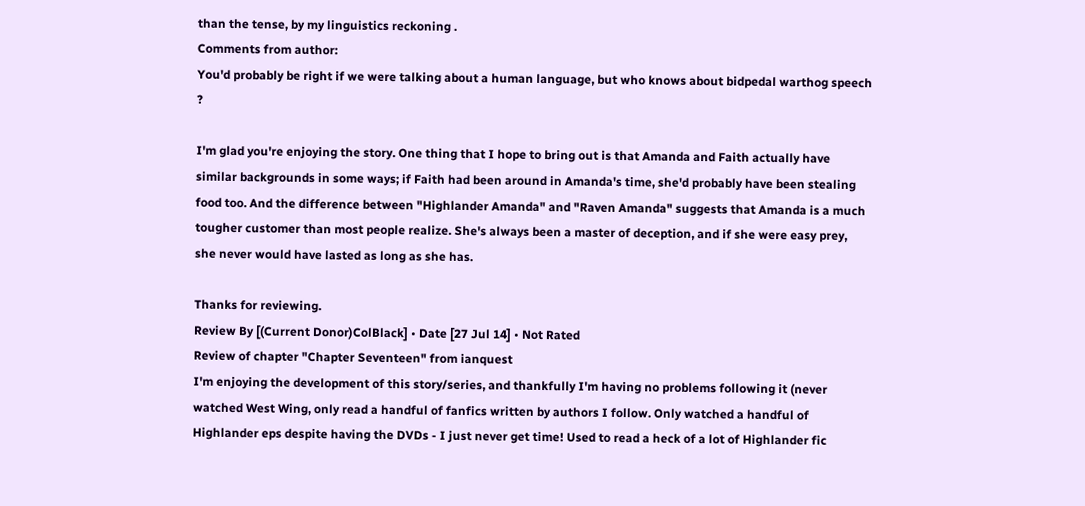than the tense, by my linguistics reckoning .
Comments from author:
You'd probably be right if we were talking about a human language, but who knows about bidpedal warthog speech ?

I'm glad you're enjoying the story. One thing that I hope to bring out is that Amanda and Faith actually have similar backgrounds in some ways; if Faith had been around in Amanda's time, she'd probably have been stealing food too. And the difference between "Highlander Amanda" and "Raven Amanda" suggests that Amanda is a much tougher customer than most people realize. She's always been a master of deception, and if she were easy prey, she never would have lasted as long as she has.

Thanks for reviewing.
Review By [(Current Donor)ColBlack] • Date [27 Jul 14] • Not Rated
Review of chapter "Chapter Seventeen" from ianquest
I'm enjoying the development of this story/series, and thankfully I'm having no problems following it (never watched West Wing, only read a handful of fanfics written by authors I follow. Only watched a handful of Highlander eps despite having the DVDs - I just never get time! Used to read a heck of a lot of Highlander fic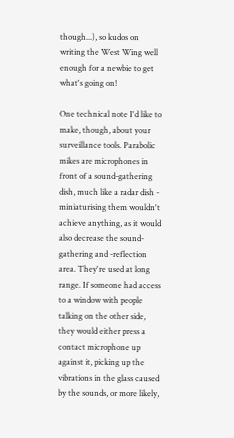though...), so kudos on writing the West Wing well enough for a newbie to get what's going on!

One technical note I'd like to make, though, about your surveillance tools. Parabolic mikes are microphones in front of a sound-gathering dish, much like a radar dish - miniaturising them wouldn't achieve anything, as it would also decrease the sound-gathering and -reflection area. They're used at long range. If someone had access to a window with people talking on the other side, they would either press a contact microphone up against it, picking up the vibrations in the glass caused by the sounds, or more likely,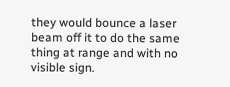they would bounce a laser beam off it to do the same thing at range and with no visible sign.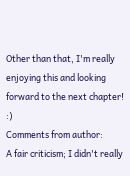Other than that, I'm really enjoying this and looking forward to the next chapter! :)
Comments from author:
A fair criticism; I didn't really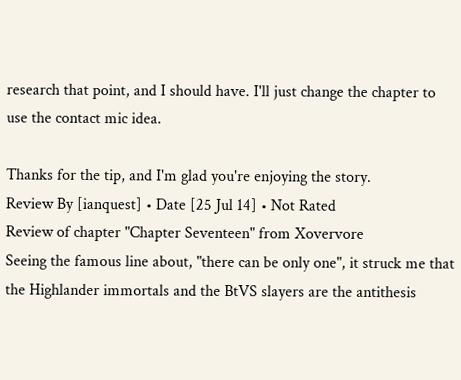research that point, and I should have. I'll just change the chapter to use the contact mic idea.

Thanks for the tip, and I'm glad you're enjoying the story.
Review By [ianquest] • Date [25 Jul 14] • Not Rated
Review of chapter "Chapter Seventeen" from Xovervore
Seeing the famous line about, "there can be only one", it struck me that the Highlander immortals and the BtVS slayers are the antithesis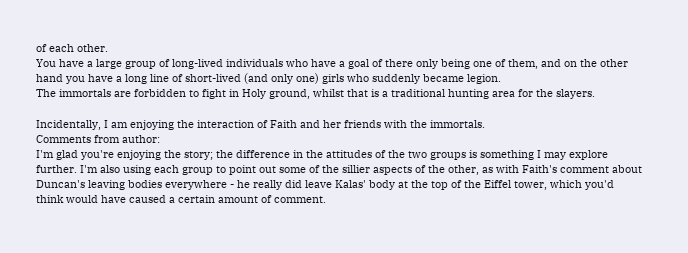of each other.
You have a large group of long-lived individuals who have a goal of there only being one of them, and on the other hand you have a long line of short-lived (and only one) girls who suddenly became legion.
The immortals are forbidden to fight in Holy ground, whilst that is a traditional hunting area for the slayers.

Incidentally, I am enjoying the interaction of Faith and her friends with the immortals.
Comments from author:
I'm glad you're enjoying the story; the difference in the attitudes of the two groups is something I may explore further. I'm also using each group to point out some of the sillier aspects of the other, as with Faith's comment about Duncan's leaving bodies everywhere - he really did leave Kalas' body at the top of the Eiffel tower, which you'd think would have caused a certain amount of comment.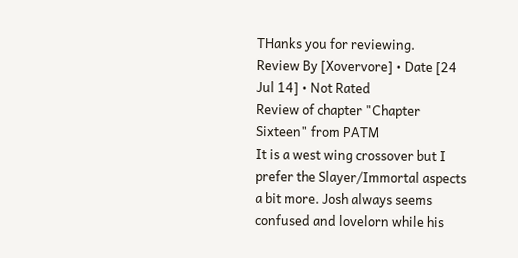THanks you for reviewing.
Review By [Xovervore] • Date [24 Jul 14] • Not Rated
Review of chapter "Chapter Sixteen" from PATM
It is a west wing crossover but I prefer the Slayer/Immortal aspects a bit more. Josh always seems confused and lovelorn while his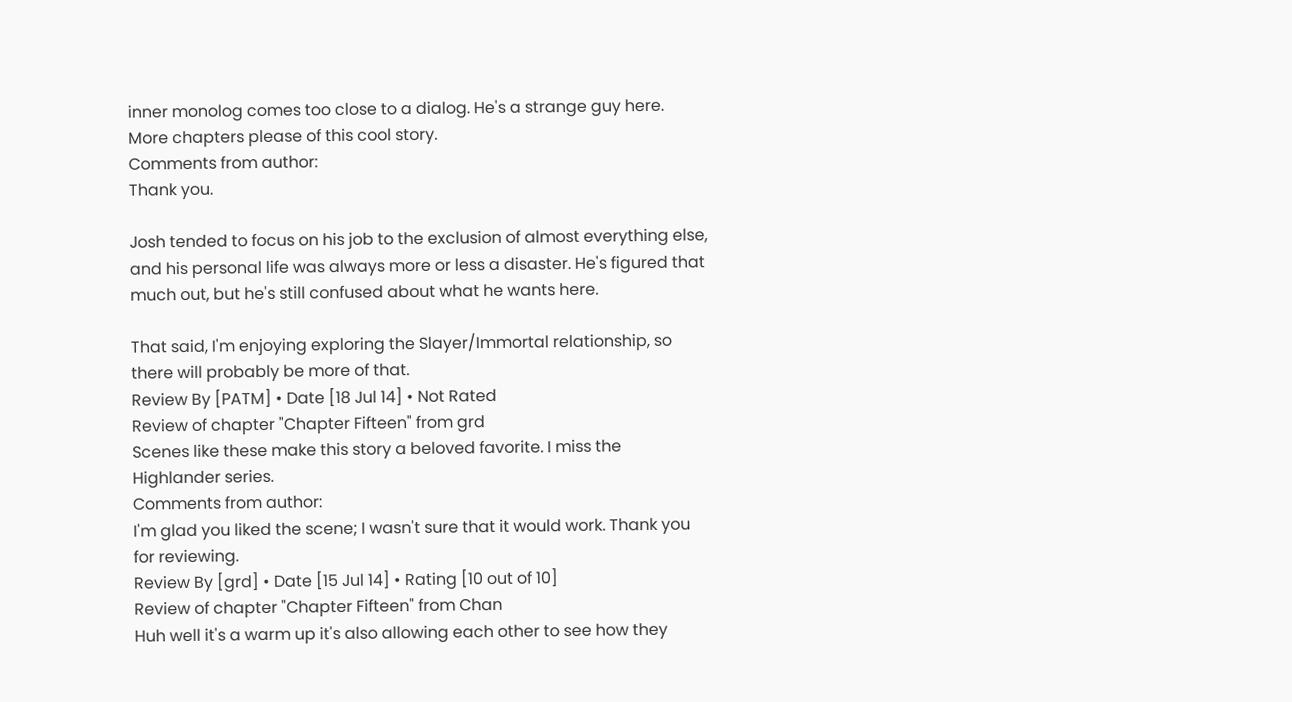inner monolog comes too close to a dialog. He's a strange guy here. More chapters please of this cool story.
Comments from author:
Thank you.

Josh tended to focus on his job to the exclusion of almost everything else, and his personal life was always more or less a disaster. He's figured that much out, but he's still confused about what he wants here.

That said, I'm enjoying exploring the Slayer/Immortal relationship, so there will probably be more of that.
Review By [PATM] • Date [18 Jul 14] • Not Rated
Review of chapter "Chapter Fifteen" from grd
Scenes like these make this story a beloved favorite. I miss the Highlander series.
Comments from author:
I'm glad you liked the scene; I wasn't sure that it would work. Thank you for reviewing.
Review By [grd] • Date [15 Jul 14] • Rating [10 out of 10]
Review of chapter "Chapter Fifteen" from Chan
Huh well it's a warm up it's also allowing each other to see how they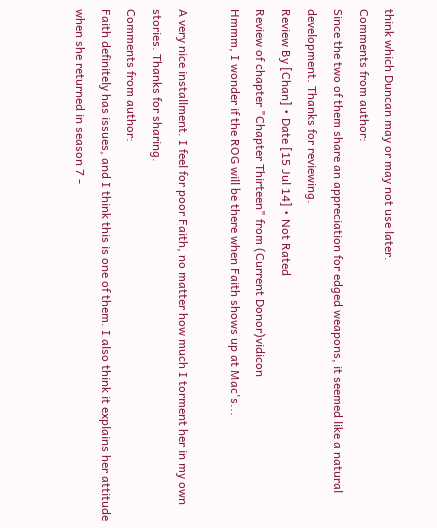think which Duncan may or may not use later.
Comments from author:
Since the two of them share an appreciation for edged weapons, it seemed like a natural development. Thanks for reviewing.
Review By [Chan] • Date [15 Jul 14] • Not Rated
Review of chapter "Chapter Thirteen" from (Current Donor)vidicon
Hmmm, I wonder if the ROG will be there when Faith shows up at Mac's...

A very nice installment. I feel for poor Faith, no matter how much I torment her in my own stories. Thanks for sharing.
Comments from author:
Faith definitely has issues, and I think this is one of them. I also think it explains her attitude when she returned in season 7 -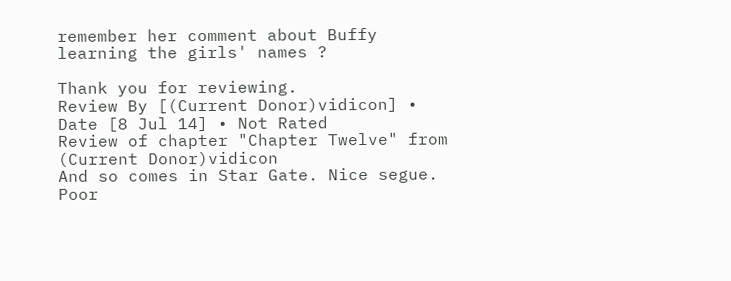remember her comment about Buffy learning the girls' names ?

Thank you for reviewing.
Review By [(Current Donor)vidicon] • Date [8 Jul 14] • Not Rated
Review of chapter "Chapter Twelve" from (Current Donor)vidicon
And so comes in Star Gate. Nice segue. Poor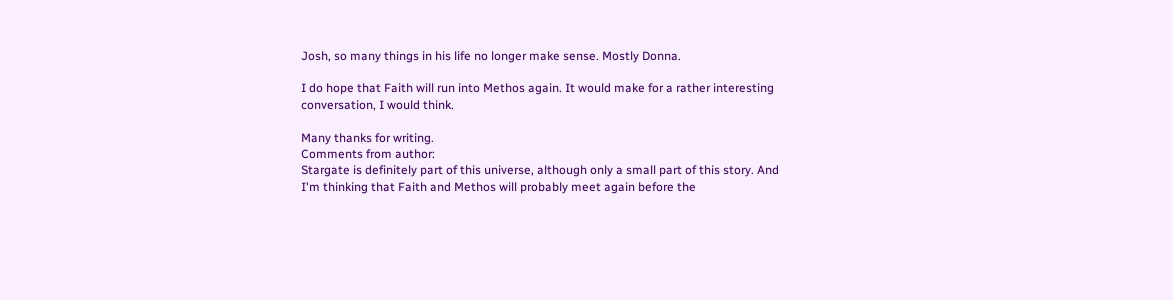Josh, so many things in his life no longer make sense. Mostly Donna.

I do hope that Faith will run into Methos again. It would make for a rather interesting conversation, I would think.

Many thanks for writing.
Comments from author:
Stargate is definitely part of this universe, although only a small part of this story. And I'm thinking that Faith and Methos will probably meet again before the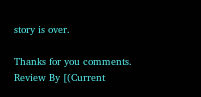story is over.

Thanks for you comments.
Review By [(Current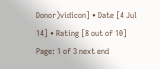Donor)vidicon] • Date [4 Jul 14] • Rating [8 out of 10]
Page: 1 of 3 next end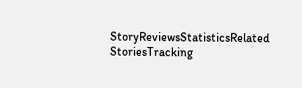StoryReviewsStatisticsRelated StoriesTracking